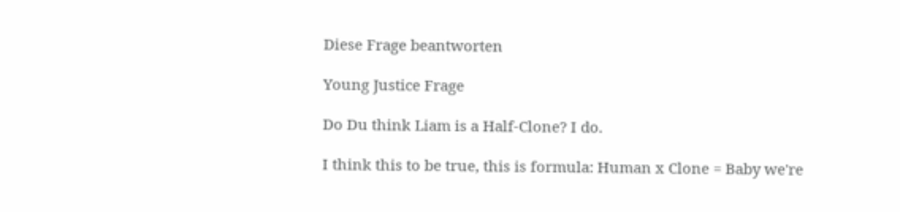Diese Frage beantworten

Young Justice Frage

Do Du think Liam is a Half-Clone? I do.

I think this to be true, this is formula: Human x Clone = Baby we're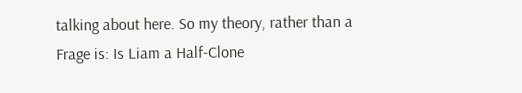talking about here. So my theory, rather than a Frage is: Is Liam a Half-Clone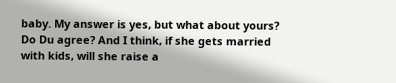baby. My answer is yes, but what about yours? Do Du agree? And I think, if she gets married with kids, will she raise a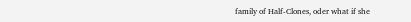family of Half-Clones, oder what if she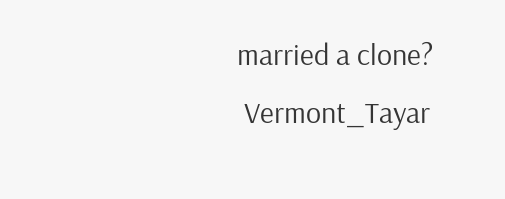married a clone?
 Vermont_Tayar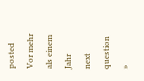posted Vor mehr als einem Jahr
next question »